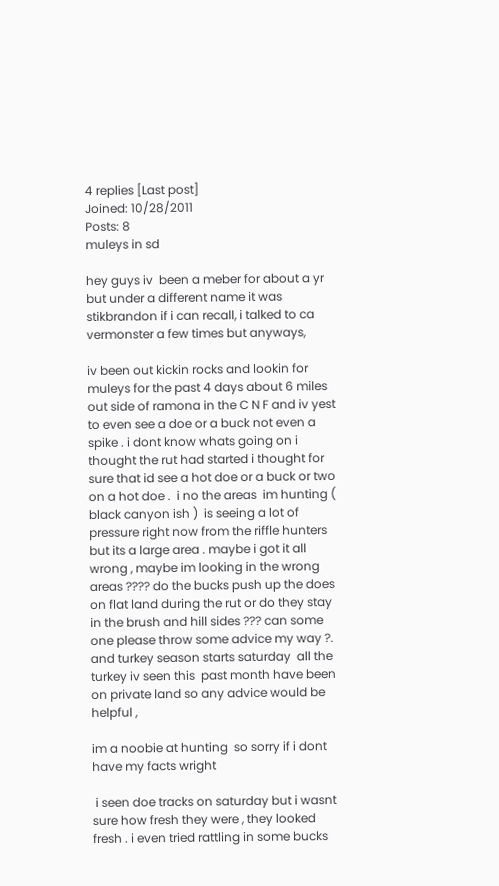4 replies [Last post]
Joined: 10/28/2011
Posts: 8
muleys in sd

hey guys iv  been a meber for about a yr but under a different name it was stikbrandon if i can recall, i talked to ca vermonster a few times but anyways,

iv been out kickin rocks and lookin for muleys for the past 4 days about 6 miles out side of ramona in the C N F and iv yest to even see a doe or a buck not even a spike . i dont know whats going on i thought the rut had started i thought for sure that id see a hot doe or a buck or two on a hot doe .  i no the areas  im hunting ( black canyon ish )  is seeing a lot of pressure right now from the riffle hunters  but its a large area . maybe i got it all  wrong , maybe im looking in the wrong areas ???? do the bucks push up the does on flat land during the rut or do they stay in the brush and hill sides ??? can some one please throw some advice my way ?. and turkey season starts saturday  all the turkey iv seen this  past month have been on private land so any advice would be helpful ,

im a noobie at hunting  so sorry if i dont have my facts wright

 i seen doe tracks on saturday but i wasnt sure how fresh they were , they looked fresh . i even tried rattling in some bucks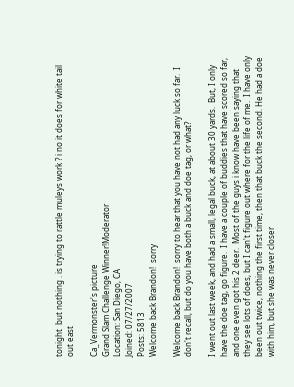tonight  but nothing . is trying to rattle muleys work ? i no it does for white tail out east

Ca_Vermonster's picture
Grand Slam Challenge Winner!Moderator
Location: San Diego, CA
Joined: 07/27/2007
Posts: 5813
Welcome back Brandon!  sorry

Welcome back Brandon!  sorry to hear that you have not had any luck so far.  I don't recall, but do you have both a buck and doe tag, or what?

I went out last week, and had a small, legal buck, at about 30 yards.  But, I only have the doe tag, go figure.  I have a couple of buddies that have scored so far, and one even got his 2 deer.  Most of the guys i know have been saying that they see lots of does, but I can't figure out where for the life of me.  I have only been out twice, nothing the first time, then that buck the second. He had a doe with him, but she was never closer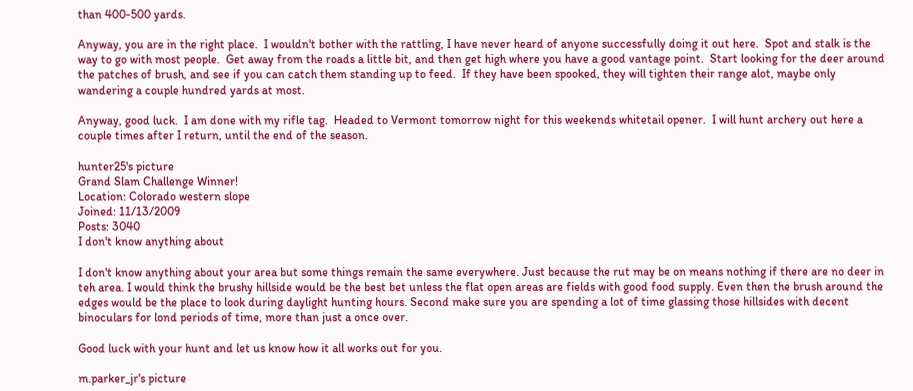than 400-500 yards.

Anyway, you are in the right place.  I wouldn't bother with the rattling, I have never heard of anyone successfully doing it out here.  Spot and stalk is the way to go with most people.  Get away from the roads a little bit, and then get high where you have a good vantage point.  Start looking for the deer around the patches of brush, and see if you can catch them standing up to feed.  If they have been spooked, they will tighten their range alot, maybe only wandering a couple hundred yards at most.

Anyway, good luck.  I am done with my rifle tag.  Headed to Vermont tomorrow night for this weekends whitetail opener.  I will hunt archery out here a couple times after I return, until the end of the season.

hunter25's picture
Grand Slam Challenge Winner!
Location: Colorado western slope
Joined: 11/13/2009
Posts: 3040
I don't know anything about

I don't know anything about your area but some things remain the same everywhere. Just because the rut may be on means nothing if there are no deer in teh area. I would think the brushy hillside would be the best bet unless the flat open areas are fields with good food supply. Even then the brush around the edges would be the place to look during daylight hunting hours. Second make sure you are spending a lot of time glassing those hillsides with decent binoculars for lond periods of time, more than just a once over.

Good luck with your hunt and let us know how it all works out for you.

m.parker_jr's picture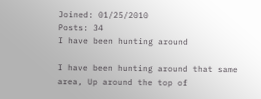Joined: 01/25/2010
Posts: 34
I have been hunting around

I have been hunting around that same area, Up around the top of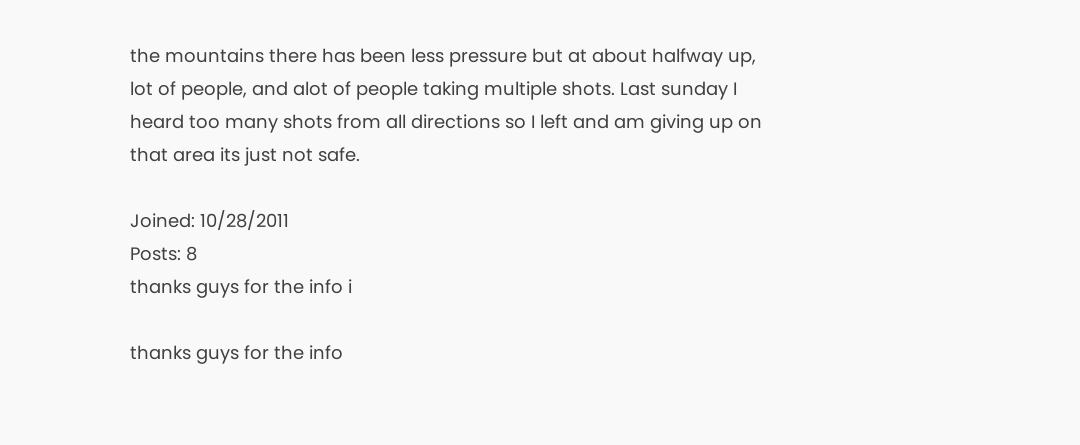the mountains there has been less pressure but at about halfway up, lot of people, and alot of people taking multiple shots. Last sunday I heard too many shots from all directions so I left and am giving up on that area its just not safe.

Joined: 10/28/2011
Posts: 8
thanks guys for the info i

thanks guys for the info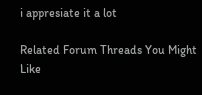i appresiate it a lot

Related Forum Threads You Might Like